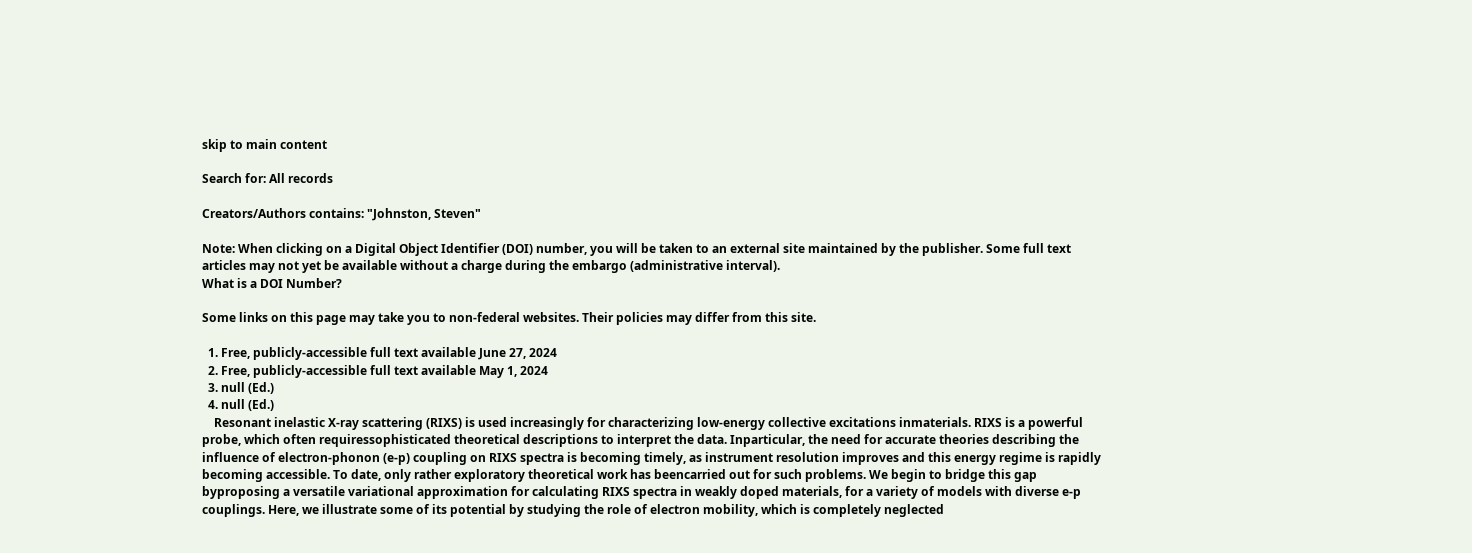skip to main content

Search for: All records

Creators/Authors contains: "Johnston, Steven"

Note: When clicking on a Digital Object Identifier (DOI) number, you will be taken to an external site maintained by the publisher. Some full text articles may not yet be available without a charge during the embargo (administrative interval).
What is a DOI Number?

Some links on this page may take you to non-federal websites. Their policies may differ from this site.

  1. Free, publicly-accessible full text available June 27, 2024
  2. Free, publicly-accessible full text available May 1, 2024
  3. null (Ed.)
  4. null (Ed.)
    Resonant inelastic X-ray scattering (RIXS) is used increasingly for characterizing low-energy collective excitations inmaterials. RIXS is a powerful probe, which often requiressophisticated theoretical descriptions to interpret the data. Inparticular, the need for accurate theories describing the influence of electron-phonon (e-p) coupling on RIXS spectra is becoming timely, as instrument resolution improves and this energy regime is rapidly becoming accessible. To date, only rather exploratory theoretical work has beencarried out for such problems. We begin to bridge this gap byproposing a versatile variational approximation for calculating RIXS spectra in weakly doped materials, for a variety of models with diverse e-p couplings. Here, we illustrate some of its potential by studying the role of electron mobility, which is completely neglected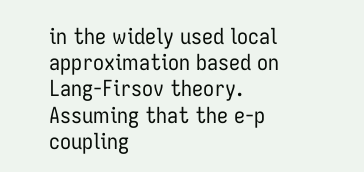in the widely used local approximation based on Lang-Firsov theory. Assuming that the e-p coupling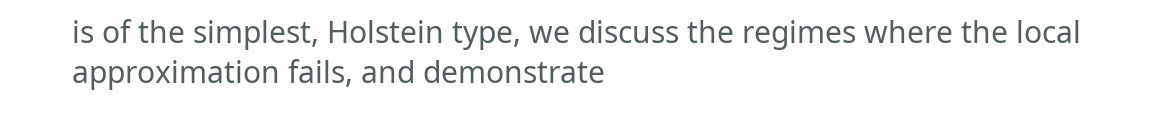is of the simplest, Holstein type, we discuss the regimes where the local approximation fails, and demonstrate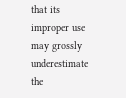that its improper use may grossly underestimate the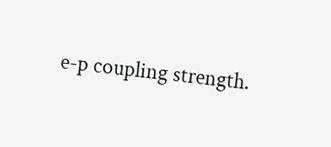e-p coupling strength.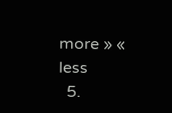more » « less
  5.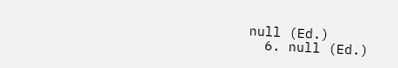null (Ed.)
  6. null (Ed.)